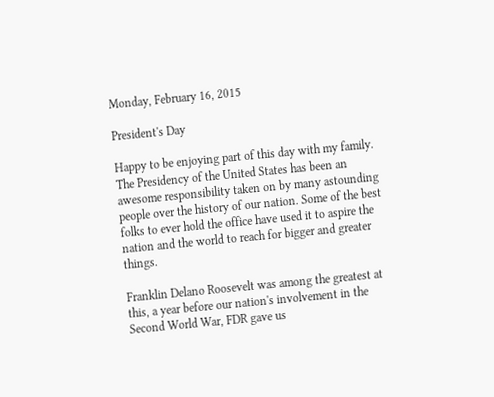Monday, February 16, 2015

President's Day

Happy to be enjoying part of this day with my family. The Presidency of the United States has been an awesome responsibility taken on by many astounding people over the history of our nation. Some of the best folks to ever hold the office have used it to aspire the nation and the world to reach for bigger and greater things.

Franklin Delano Roosevelt was among the greatest at this, a year before our nation's involvement in the Second World War, FDR gave us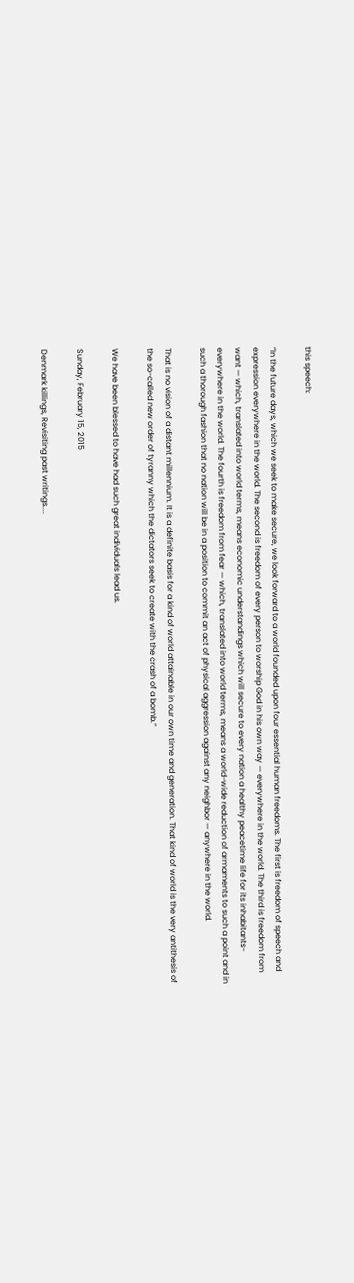this speech:

“In the future days, which we seek to make secure, we look forward to a world founded upon four essential human freedoms. The first is freedom of speech and expression everywhere in the world. The second is freedom of every person to worship God in his own way — everywhere in the world. The third is freedom from want — which, translated into world terms, means economic understandings which will secure to every nation a healthy peacetime life for its inhabitants-everywhere in the world. The fourth is freedom from fear — which, translated into world terms, means a world-wide reduction of armaments to such a point and in such a thorough fashion that no nation will be in a position to commit an act of physical aggression against any neighbor — anywhere in the world.

That is no vision of a distant millennium. It is a definite basis for a kind of world attainable in our own time and generation. That kind of world is the very antithesis of the so-called new order of tyranny which the dictators seek to create with the crash of a bomb.”

We have been blessed to have had such great individuals lead us.

Sunday, February 15, 2015

Denmark killings, Revisiting past writings....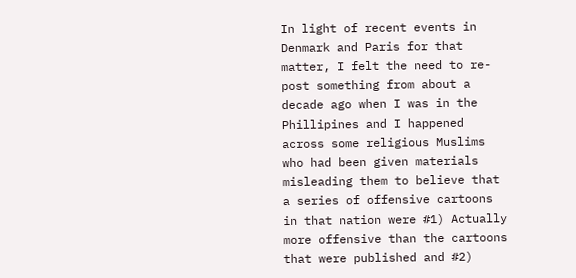In light of recent events in Denmark and Paris for that matter, I felt the need to re-post something from about a decade ago when I was in the Phillipines and I happened across some religious Muslims who had been given materials misleading them to believe that a series of offensive cartoons in that nation were #1) Actually more offensive than the cartoons that were published and #2)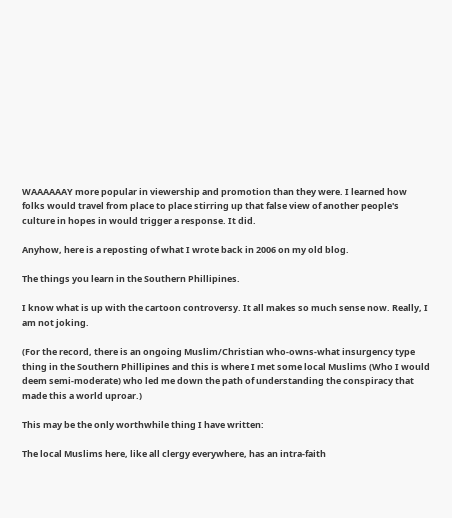WAAAAAAY more popular in viewership and promotion than they were. I learned how folks would travel from place to place stirring up that false view of another people's culture in hopes in would trigger a response. It did.

Anyhow, here is a reposting of what I wrote back in 2006 on my old blog.

The things you learn in the Southern Phillipines.

I know what is up with the cartoon controversy. It all makes so much sense now. Really, I am not joking.

(For the record, there is an ongoing Muslim/Christian who-owns-what insurgency type thing in the Southern Phillipines and this is where I met some local Muslims (Who I would deem semi-moderate) who led me down the path of understanding the conspiracy that made this a world uproar.)

This may be the only worthwhile thing I have written:

The local Muslims here, like all clergy everywhere, has an intra-faith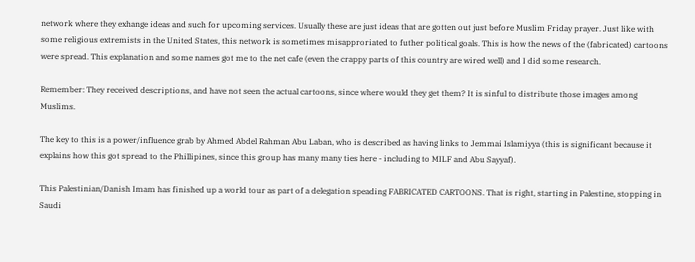network where they exhange ideas and such for upcoming services. Usually these are just ideas that are gotten out just before Muslim Friday prayer. Just like with some religious extremists in the United States, this network is sometimes misapproriated to futher political goals. This is how the news of the (fabricated) cartoons were spread. This explanation and some names got me to the net cafe (even the crappy parts of this country are wired well) and I did some research.

Remember: They received descriptions, and have not seen the actual cartoons, since where would they get them? It is sinful to distribute those images among Muslims.

The key to this is a power/influence grab by Ahmed Abdel Rahman Abu Laban, who is described as having links to Jemmai Islamiyya (this is significant because it explains how this got spread to the Phillipines, since this group has many many ties here - including to MILF and Abu Sayyaf).

This Palestinian/Danish Imam has finished up a world tour as part of a delegation speading FABRICATED CARTOONS. That is right, starting in Palestine, stopping in Saudi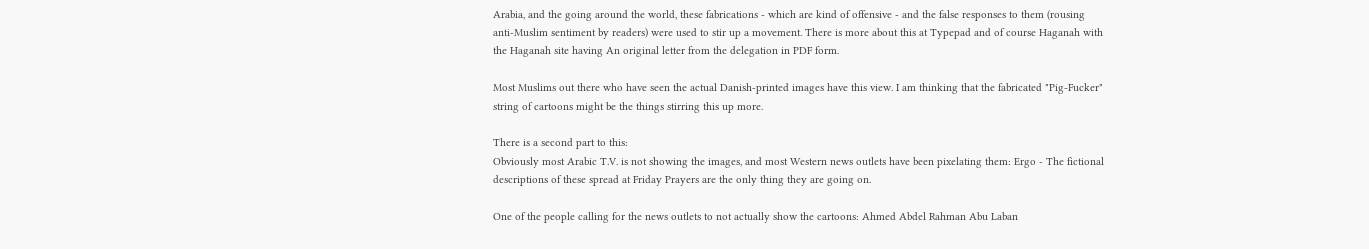Arabia, and the going around the world, these fabrications - which are kind of offensive - and the false responses to them (rousing anti-Muslim sentiment by readers) were used to stir up a movement. There is more about this at Typepad and of course Haganah with the Haganah site having An original letter from the delegation in PDF form.

Most Muslims out there who have seen the actual Danish-printed images have this view. I am thinking that the fabricated "Pig-Fucker" string of cartoons might be the things stirring this up more.

There is a second part to this:
Obviously most Arabic T.V. is not showing the images, and most Western news outlets have been pixelating them: Ergo - The fictional descriptions of these spread at Friday Prayers are the only thing they are going on.

One of the people calling for the news outlets to not actually show the cartoons: Ahmed Abdel Rahman Abu Laban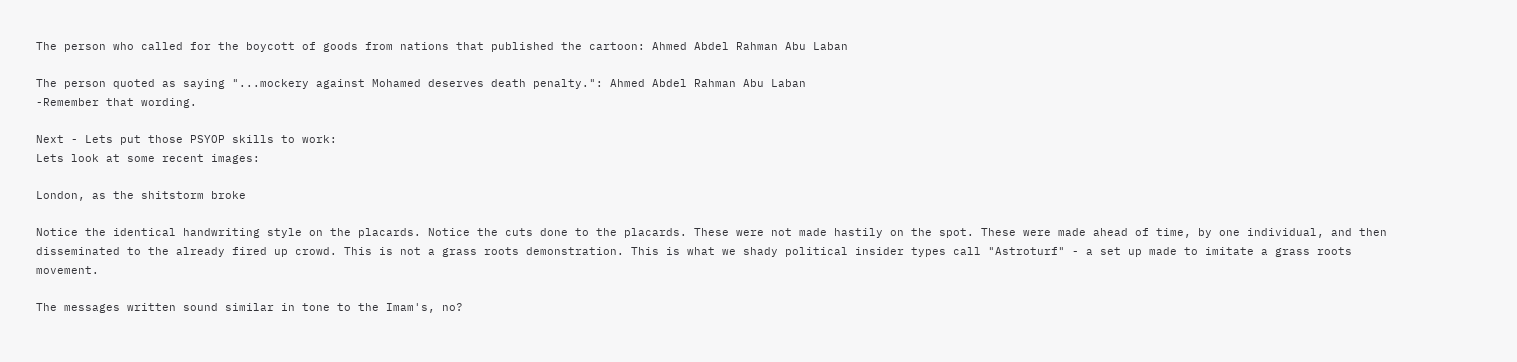The person who called for the boycott of goods from nations that published the cartoon: Ahmed Abdel Rahman Abu Laban

The person quoted as saying "...mockery against Mohamed deserves death penalty.": Ahmed Abdel Rahman Abu Laban
-Remember that wording.

Next - Lets put those PSYOP skills to work:
Lets look at some recent images:

London, as the shitstorm broke

Notice the identical handwriting style on the placards. Notice the cuts done to the placards. These were not made hastily on the spot. These were made ahead of time, by one individual, and then disseminated to the already fired up crowd. This is not a grass roots demonstration. This is what we shady political insider types call "Astroturf" - a set up made to imitate a grass roots movement.

The messages written sound similar in tone to the Imam's, no?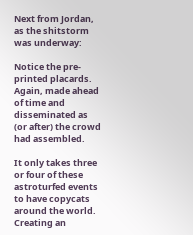Next from Jordan, as the shitstorm was underway:

Notice the pre-printed placards. Again, made ahead of time and disseminated as (or after) the crowd had assembled.

It only takes three or four of these astroturfed events to have copycats around the world. Creating an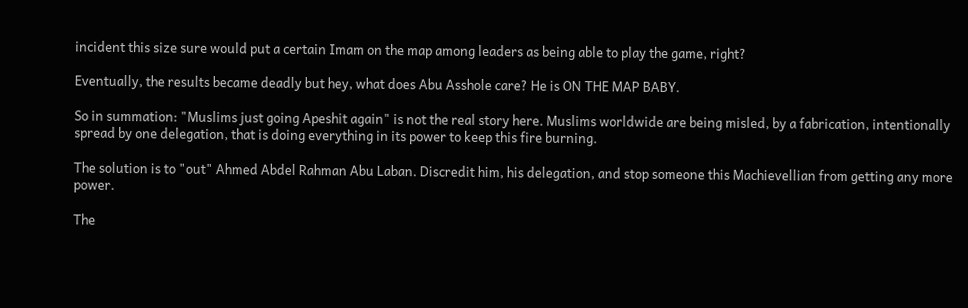incident this size sure would put a certain Imam on the map among leaders as being able to play the game, right?

Eventually, the results became deadly but hey, what does Abu Asshole care? He is ON THE MAP BABY.

So in summation: "Muslims just going Apeshit again" is not the real story here. Muslims worldwide are being misled, by a fabrication, intentionally spread by one delegation, that is doing everything in its power to keep this fire burning.

The solution is to "out" Ahmed Abdel Rahman Abu Laban. Discredit him, his delegation, and stop someone this Machievellian from getting any more power.

The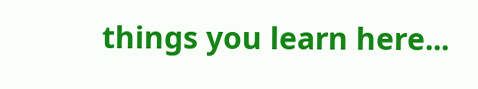things you learn here...